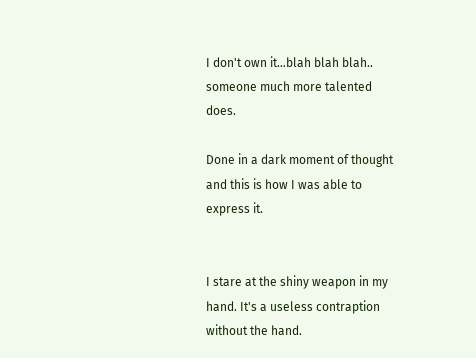I don't own it…blah blah blah.. someone much more talented does.

Done in a dark moment of thought and this is how I was able to express it.


I stare at the shiny weapon in my hand. It's a useless contraption without the hand.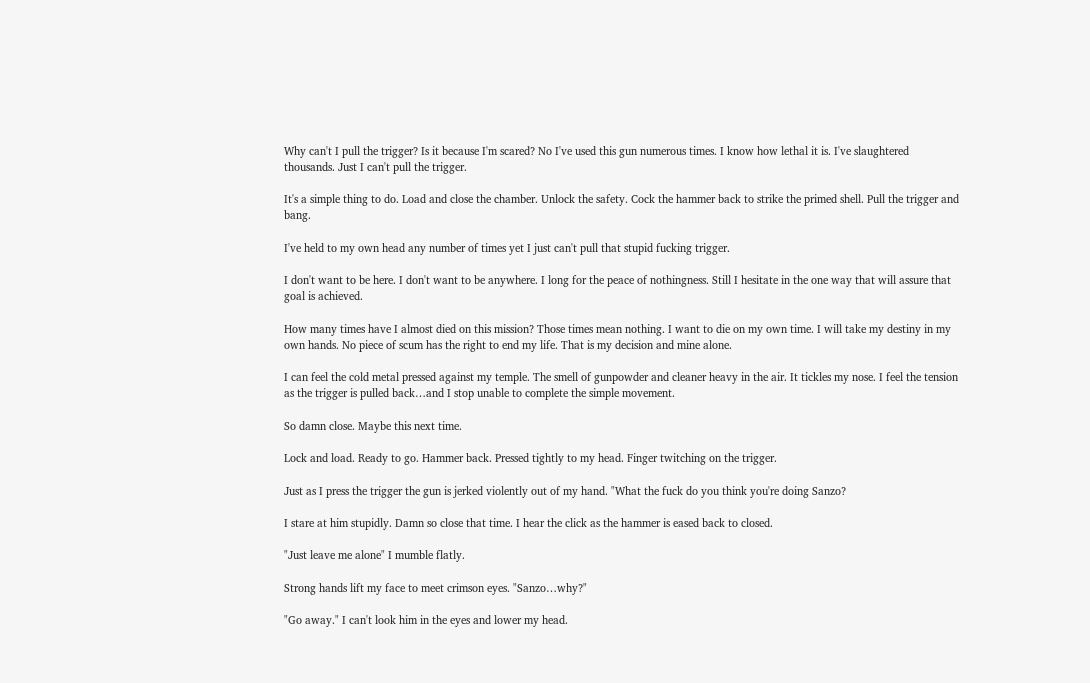Why can't I pull the trigger? Is it because I'm scared? No I've used this gun numerous times. I know how lethal it is. I've slaughtered thousands. Just I can't pull the trigger.

It's a simple thing to do. Load and close the chamber. Unlock the safety. Cock the hammer back to strike the primed shell. Pull the trigger and bang.

I've held to my own head any number of times yet I just can't pull that stupid fucking trigger.

I don't want to be here. I don't want to be anywhere. I long for the peace of nothingness. Still I hesitate in the one way that will assure that goal is achieved.

How many times have I almost died on this mission? Those times mean nothing. I want to die on my own time. I will take my destiny in my own hands. No piece of scum has the right to end my life. That is my decision and mine alone.

I can feel the cold metal pressed against my temple. The smell of gunpowder and cleaner heavy in the air. It tickles my nose. I feel the tension as the trigger is pulled back…and I stop unable to complete the simple movement.

So damn close. Maybe this next time.

Lock and load. Ready to go. Hammer back. Pressed tightly to my head. Finger twitching on the trigger.

Just as I press the trigger the gun is jerked violently out of my hand. "What the fuck do you think you're doing Sanzo?

I stare at him stupidly. Damn so close that time. I hear the click as the hammer is eased back to closed.

"Just leave me alone" I mumble flatly.

Strong hands lift my face to meet crimson eyes. "Sanzo…why?"

"Go away." I can't look him in the eyes and lower my head.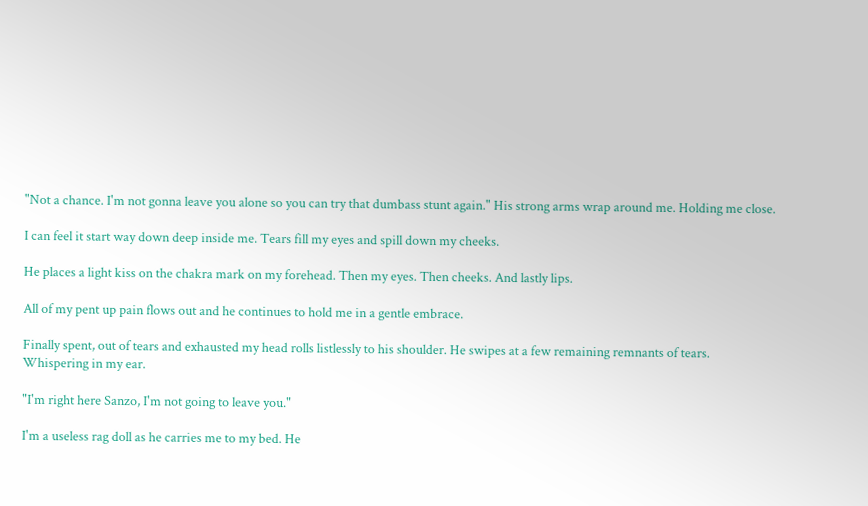"Not a chance. I'm not gonna leave you alone so you can try that dumbass stunt again." His strong arms wrap around me. Holding me close.

I can feel it start way down deep inside me. Tears fill my eyes and spill down my cheeks.

He places a light kiss on the chakra mark on my forehead. Then my eyes. Then cheeks. And lastly lips.

All of my pent up pain flows out and he continues to hold me in a gentle embrace.

Finally spent, out of tears and exhausted my head rolls listlessly to his shoulder. He swipes at a few remaining remnants of tears. Whispering in my ear.

"I'm right here Sanzo, I'm not going to leave you."

I'm a useless rag doll as he carries me to my bed. He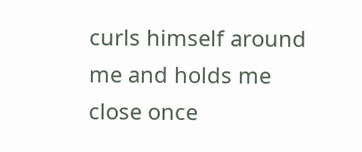curls himself around me and holds me close once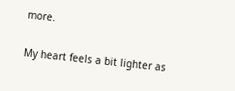more.

My heart feels a bit lighter as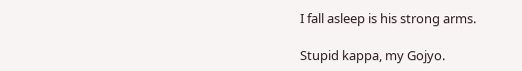I fall asleep is his strong arms.

Stupid kappa, my Gojyo.